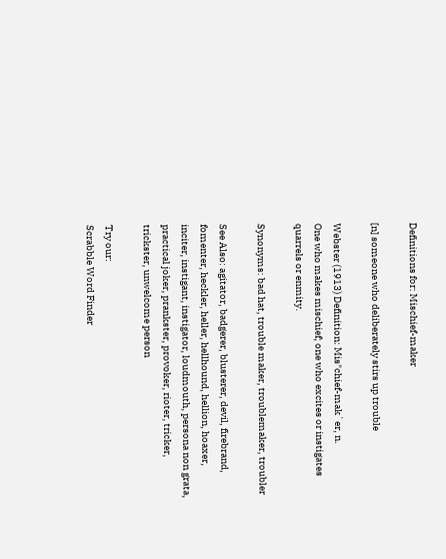Definitions for: Mischief-maker

[n] someone who deliberately stirs up trouble

Webster (1913) Definition: Mis"chief-mak`er, n.
One who makes mischief; one who excites or instigates
quarrels or enmity.

Synonyms: bad hat, trouble maker, troublemaker, troubler

See Also: agitator, badgerer, blusterer, devil, firebrand, fomenter, heckler, heller, hellhound, hellion, hoaxer, inciter, instigant, instigator, loudmouth, persona non grata, practical joker, prankster, provoker, rioter, tricker, trickster, unwelcome person

Try our:
Scrabble Word Finder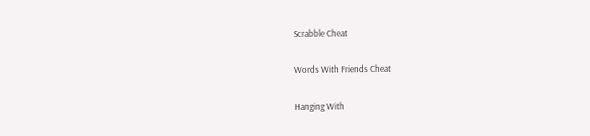Scrabble Cheat

Words With Friends Cheat

Hanging With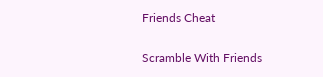Friends Cheat

Scramble With Friends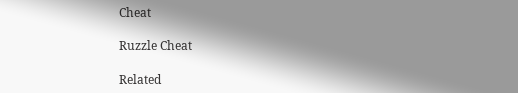Cheat

Ruzzle Cheat

Related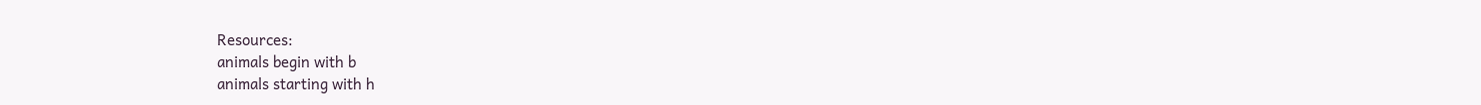Resources:
animals begin with b
animals starting with h